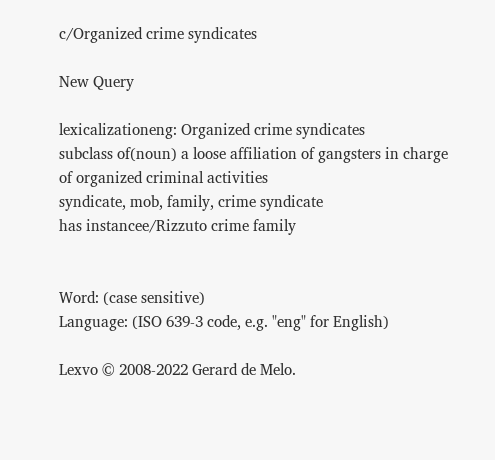c/Organized crime syndicates

New Query

lexicalizationeng: Organized crime syndicates
subclass of(noun) a loose affiliation of gangsters in charge of organized criminal activities
syndicate, mob, family, crime syndicate
has instancee/Rizzuto crime family


Word: (case sensitive)
Language: (ISO 639-3 code, e.g. "eng" for English)

Lexvo © 2008-2022 Gerard de Melo.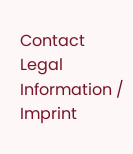Contact   Legal Information / Imprint